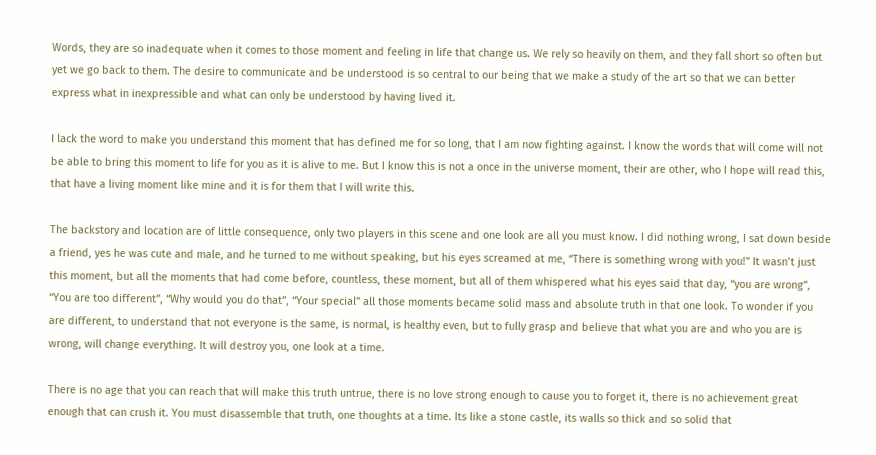Words, they are so inadequate when it comes to those moment and feeling in life that change us. We rely so heavily on them, and they fall short so often but yet we go back to them. The desire to communicate and be understood is so central to our being that we make a study of the art so that we can better express what in inexpressible and what can only be understood by having lived it.

I lack the word to make you understand this moment that has defined me for so long, that I am now fighting against. I know the words that will come will not be able to bring this moment to life for you as it is alive to me. But I know this is not a once in the universe moment, their are other, who I hope will read this, that have a living moment like mine and it is for them that I will write this.

The backstory and location are of little consequence, only two players in this scene and one look are all you must know. I did nothing wrong, I sat down beside a friend, yes he was cute and male, and he turned to me without speaking, but his eyes screamed at me, “There is something wrong with you!” It wasn’t just this moment, but all the moments that had come before, countless, these moment, but all of them whispered what his eyes said that day, “you are wrong”, “You are too different”, “Why would you do that”, “Your special” all those moments became solid mass and absolute truth in that one look. To wonder if you are different, to understand that not everyone is the same, is normal, is healthy even, but to fully grasp and believe that what you are and who you are is wrong, will change everything. It will destroy you, one look at a time.

There is no age that you can reach that will make this truth untrue, there is no love strong enough to cause you to forget it, there is no achievement great enough that can crush it. You must disassemble that truth, one thoughts at a time. Its like a stone castle, its walls so thick and so solid that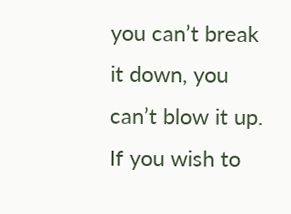you can’t break it down, you can’t blow it up. If you wish to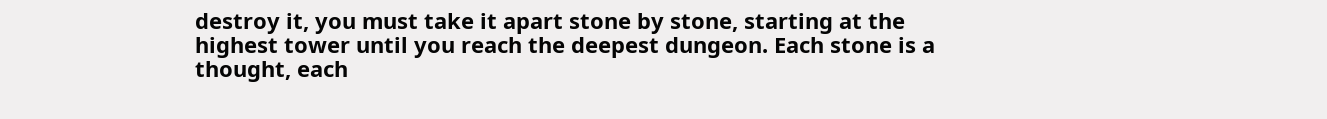destroy it, you must take it apart stone by stone, starting at the highest tower until you reach the deepest dungeon. Each stone is a thought, each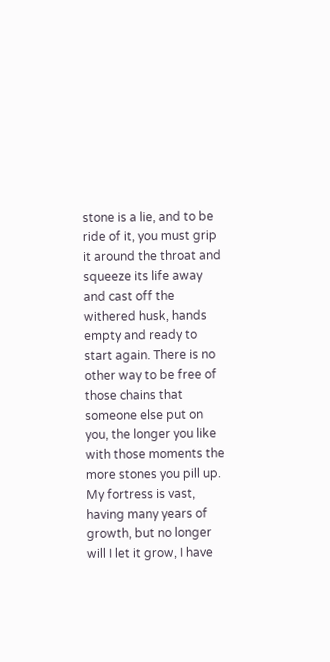stone is a lie, and to be ride of it, you must grip it around the throat and squeeze its life away and cast off the withered husk, hands empty and ready to start again. There is no other way to be free of those chains that someone else put on you, the longer you like with those moments the more stones you pill up. My fortress is vast, having many years of growth, but no longer will I let it grow, I have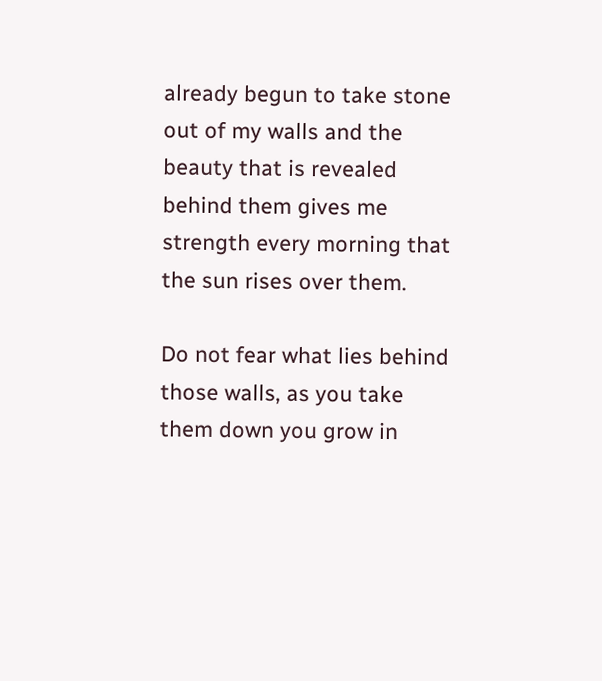already begun to take stone out of my walls and the beauty that is revealed behind them gives me strength every morning that the sun rises over them.

Do not fear what lies behind those walls, as you take them down you grow in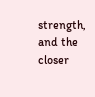strength, and the closer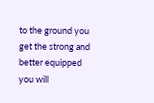to the ground you get the strong and better equipped you will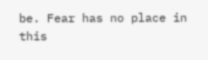be. Fear has no place in this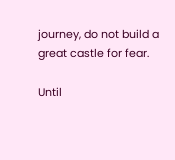journey, do not build a great castle for fear.

Until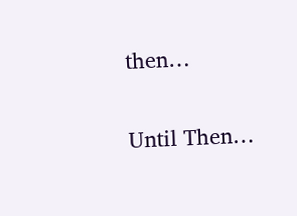then…

Until Then…